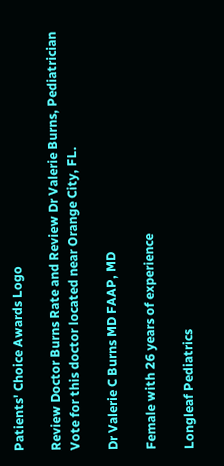Patients' Choice Awards Logo

Review Doctor Burns Rate and Review Dr Valerie Burns, Pediatrician
Vote for this doctor located near Orange City, FL.

Dr Valerie C Burns MD FAAP, MD

Female with 26 years of experience

Longleaf Pediatrics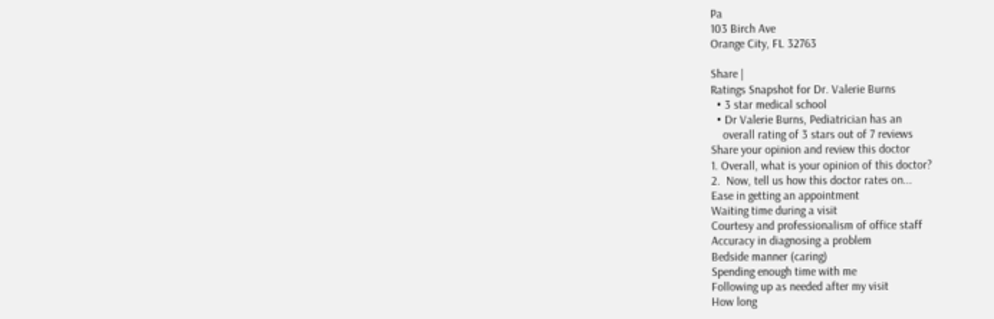Pa
103 Birch Ave
Orange City, FL 32763

Share |
Ratings Snapshot for Dr. Valerie Burns
  • 3 star medical school
  • Dr Valerie Burns, Pediatrician has an
    overall rating of 3 stars out of 7 reviews
Share your opinion and review this doctor
1. Overall, what is your opinion of this doctor?
2.  Now, tell us how this doctor rates on...
Ease in getting an appointment
Waiting time during a visit
Courtesy and professionalism of office staff
Accuracy in diagnosing a problem
Bedside manner (caring)
Spending enough time with me
Following up as needed after my visit
How long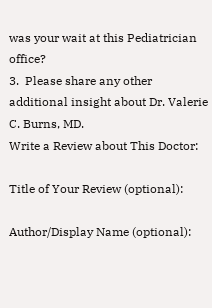was your wait at this Pediatrician office?
3.  Please share any other additional insight about Dr. Valerie C. Burns, MD.
Write a Review about This Doctor:

Title of Your Review (optional):

Author/Display Name (optional):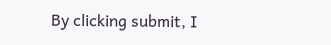By clicking submit, I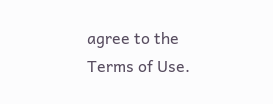agree to the
Terms of Use.